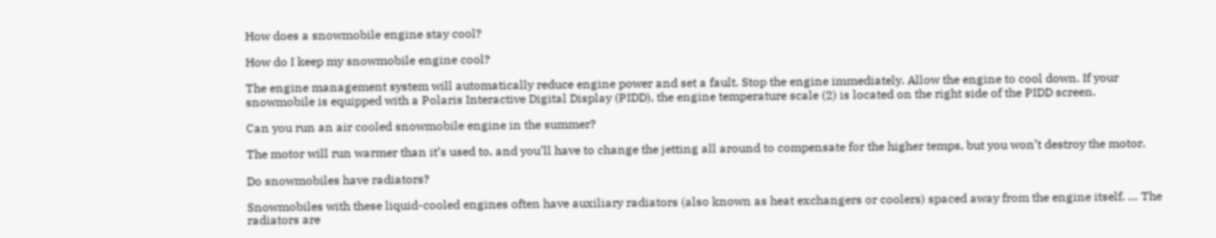How does a snowmobile engine stay cool?

How do I keep my snowmobile engine cool?

The engine management system will automatically reduce engine power and set a fault. Stop the engine immediately. Allow the engine to cool down. If your snowmobile is equipped with a Polaris Interactive Digital Display (PIDD), the engine temperature scale (2) is located on the right side of the PIDD screen.

Can you run an air cooled snowmobile engine in the summer?

The motor will run warmer than it’s used to, and you’ll have to change the jetting all around to compensate for the higher temps, but you won’t destroy the motor.

Do snowmobiles have radiators?

Snowmobiles with these liquid-cooled engines often have auxiliary radiators (also known as heat exchangers or coolers) spaced away from the engine itself. … The radiators are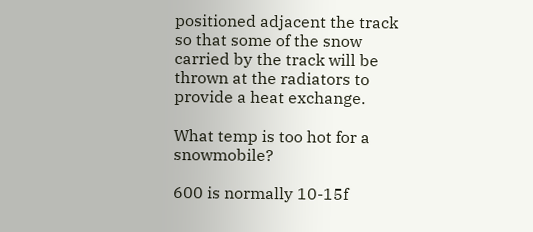positioned adjacent the track so that some of the snow carried by the track will be thrown at the radiators to provide a heat exchange.

What temp is too hot for a snowmobile?

600 is normally 10-15f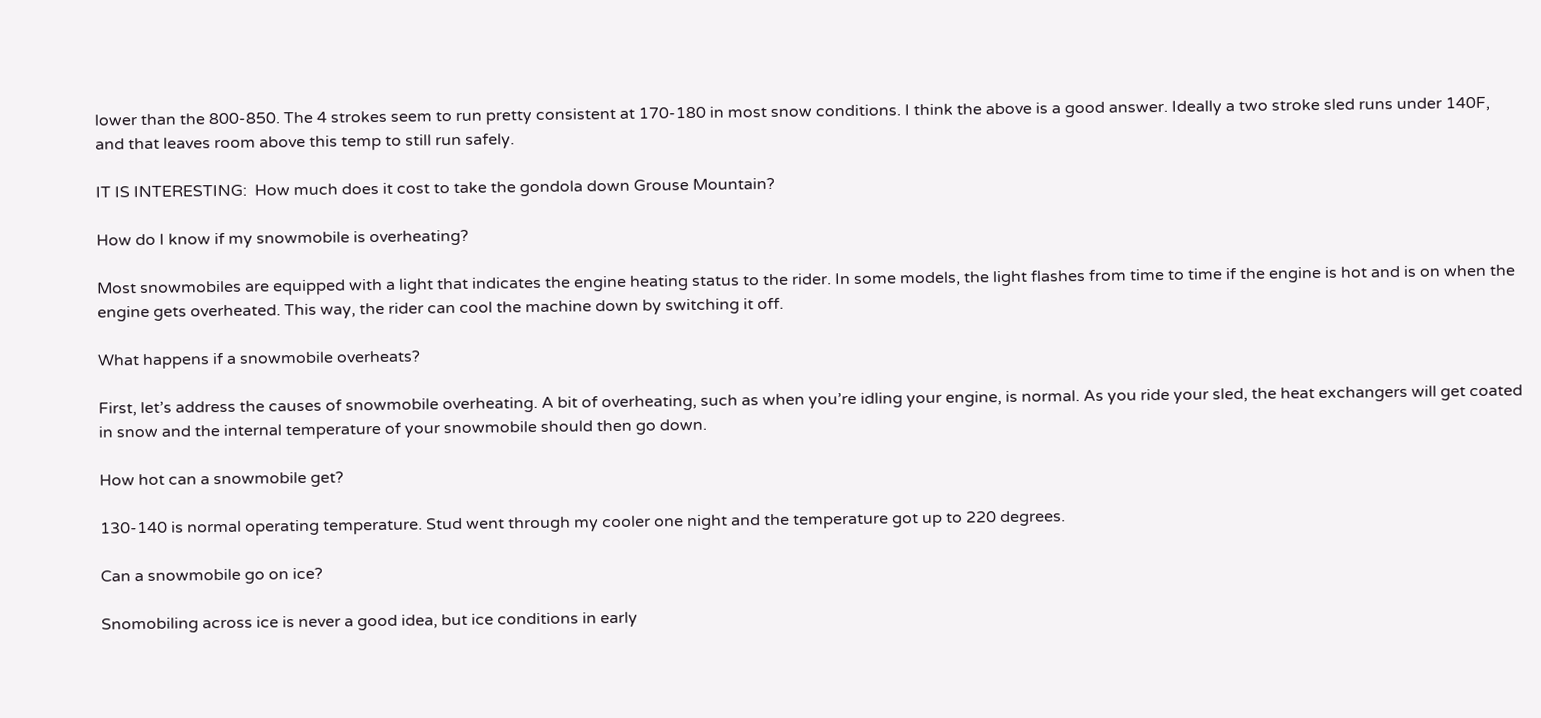lower than the 800-850. The 4 strokes seem to run pretty consistent at 170-180 in most snow conditions. I think the above is a good answer. Ideally a two stroke sled runs under 140F, and that leaves room above this temp to still run safely.

IT IS INTERESTING:  How much does it cost to take the gondola down Grouse Mountain?

How do I know if my snowmobile is overheating?

Most snowmobiles are equipped with a light that indicates the engine heating status to the rider. In some models, the light flashes from time to time if the engine is hot and is on when the engine gets overheated. This way, the rider can cool the machine down by switching it off.

What happens if a snowmobile overheats?

First, let’s address the causes of snowmobile overheating. A bit of overheating, such as when you’re idling your engine, is normal. As you ride your sled, the heat exchangers will get coated in snow and the internal temperature of your snowmobile should then go down.

How hot can a snowmobile get?

130-140 is normal operating temperature. Stud went through my cooler one night and the temperature got up to 220 degrees.

Can a snowmobile go on ice?

Snomobiling across ice is never a good idea, but ice conditions in early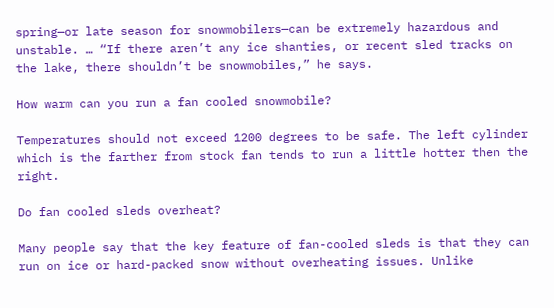spring—or late season for snowmobilers—can be extremely hazardous and unstable. … “If there aren’t any ice shanties, or recent sled tracks on the lake, there shouldn’t be snowmobiles,” he says.

How warm can you run a fan cooled snowmobile?

Temperatures should not exceed 1200 degrees to be safe. The left cylinder which is the farther from stock fan tends to run a little hotter then the right.

Do fan cooled sleds overheat?

Many people say that the key feature of fan-cooled sleds is that they can run on ice or hard-packed snow without overheating issues. Unlike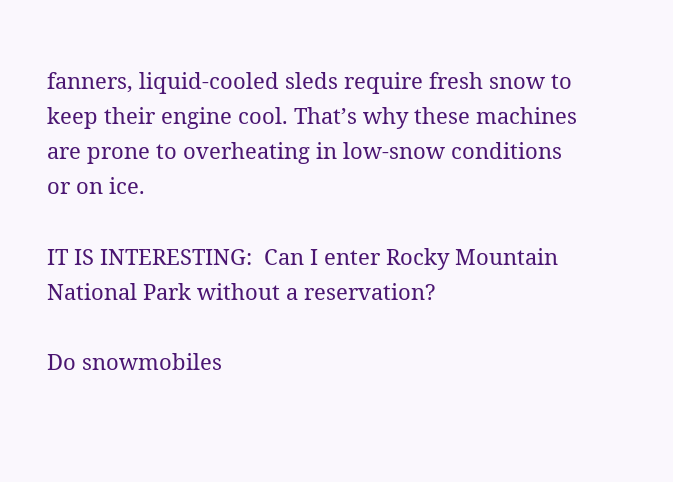fanners, liquid-cooled sleds require fresh snow to keep their engine cool. That’s why these machines are prone to overheating in low-snow conditions or on ice.

IT IS INTERESTING:  Can I enter Rocky Mountain National Park without a reservation?

Do snowmobiles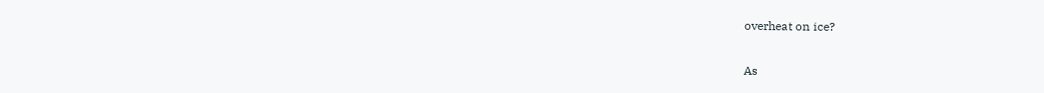overheat on ice?

As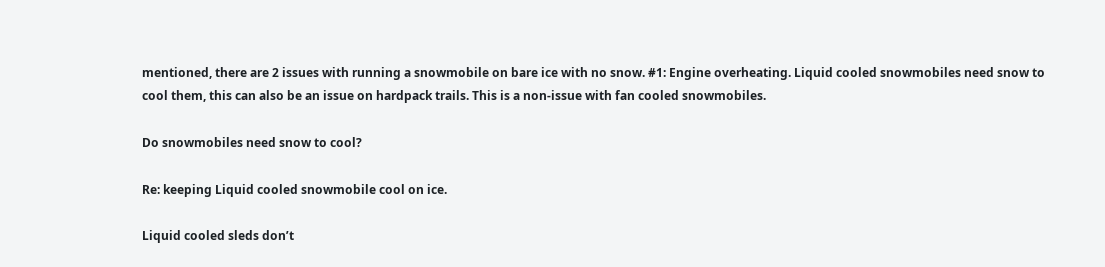mentioned, there are 2 issues with running a snowmobile on bare ice with no snow. #1: Engine overheating. Liquid cooled snowmobiles need snow to cool them, this can also be an issue on hardpack trails. This is a non-issue with fan cooled snowmobiles.

Do snowmobiles need snow to cool?

Re: keeping Liquid cooled snowmobile cool on ice.

Liquid cooled sleds don’t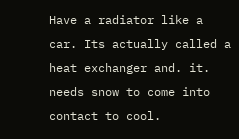Have a radiator like a car. Its actually called a heat exchanger and. it. needs snow to come into contact to cool.